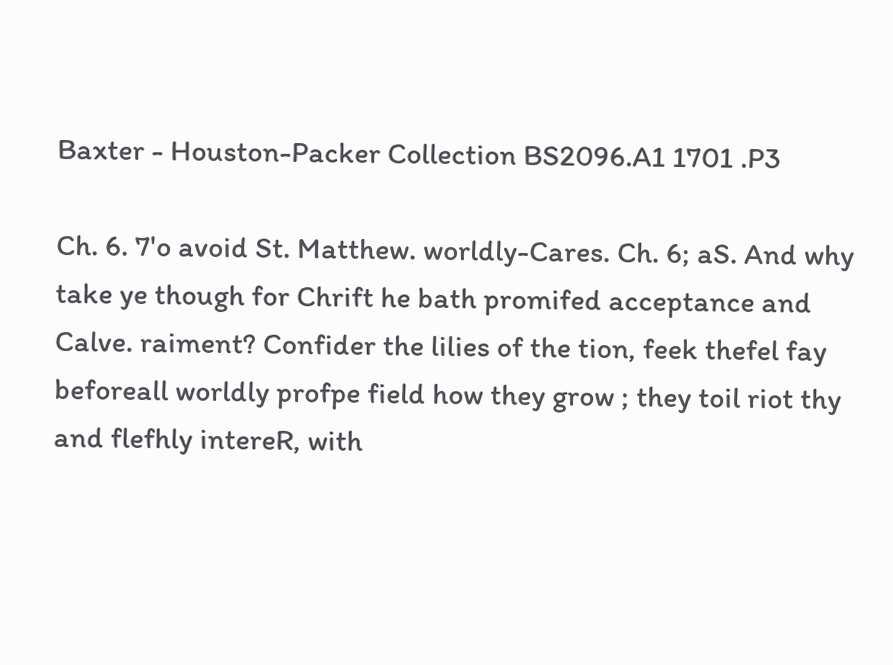Baxter - Houston-Packer Collection BS2096.A1 1701 .P3

Ch. 6. 7'o avoid St. Matthew. worldly-Cares. Ch. 6; aS. And why take ye though for Chrift he bath promifed acceptance and Calve. raiment? Confider the lilies of the tion, feek thefel fay beforeall worldly profpe field how they grow ; they toil riot thy and flefhly intereR, with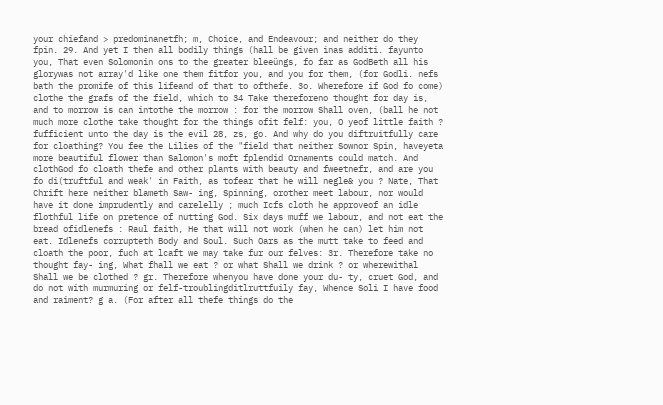your chiefand > predominanetfh; m, Choice, and Endeavour; and neither do they fpin. 29. And yet I then all bodily things (hall be given inas additi. fayunto you, That even Solomonin ons to the greater bleeüngs, fo far as GodBeth all his glorywas not array'd like one them fitfor you, and you for them, (for Godli. nefs bath the promife of this lifeand of that to ofthefe. 3o. Wherefore if God fo come) clothe the grafs of the field, which to 34 Take thereforeno thought for day is, and to morrow is can intothe the morrow : for the morrow Shall oven, (ball he not much more clothe take thought for the things ofit felf: you, O yeof little faith ? fufficient unto the day is the evil 28, zs, go. And why do you diftruitfully care for cloathing? You fee the Lilies of the "field that neither Sownor Spin, haveyeta more beautiful flower than Salomon's moft fplendid Ornaments could match. And clothGod fo cloath thefe and other plants with beauty and fweetnefr, and are you fo di(truftful and weak' in Faith, as tofear that he will negle& you ? Nate, That Chrift here neither blameth Saw- ing, Spinning, orother meet labour, nor would have it done imprudently and carelelly ; much Icfs cloth he approveof an idle flothful life on pretence of nutting God. Six days muff we labour, and not eat the bread ofidlenefs : Raul faith, He that will not work (when he can) let him not eat. Idlenefs corrupteth Body and Soul. Such Oars as the mutt take to feed and cloath the poor, fuch at lcaft we may take fur our felves: 3r. Therefore take no thought fay- ing, What fhall we eat ? or what Shall we drink ? or wherewithal Shall we be clothed ? gr. Therefore whenyou have done your du- ty, cruet God, and do not with murmuring or felf-troublingditlruttfuily fay, Whence Soli I have food and raiment? g a. (For after all thefe things do the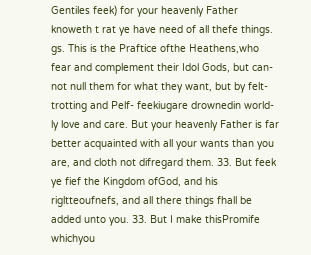Gentiles feek) for your heavenly Father knoweth t rat ye have need of all thefe things. gs. This is the Praftice ofthe Heathens,who fear and complement their Idol Gods, but can- not null them for what they want, but by felt- trotting and Pelf- feekiugare drownedin world- ly love and care. But your heavenly Father is far better acquainted with all your wants than you are, and cloth not difregard them. 33. But feek ye fief the Kingdom ofGod, and his rigltteoufnefs, and all there things fhall be added unto you. 33. But I make thisPromife whichyou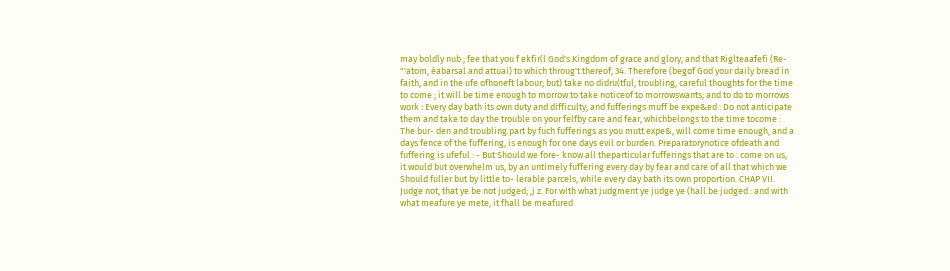may boldly nub ; fee that you f ekfir(l God's Kingdom of grace and glory, and that Riglteaafefi (Re- "'atom, éabarsal and attuai) to which throug't thereof, 34. Therefore (begof God your daily bread in faith, and in the ufe ofhoneft labour; but) take no didru(tful, troubling, careful thoughts for the time to come ; it will be time enough to morrow to take noticeof to morrowswants; and to do to morrows work : Every day bath its own duty and difficulty, and fufferings muff be expe&ed : Do not anticipate them and take to day the trouble on your felfby care and fear, whichbelongs to the time tocome : The bur- den and troubling part by fuch fufferings as you mutt expe&, will come time enough, and a days fence of the fuffering, is enough for one days evil or burden. Preparatorynotice ofdeath and fuffering is ufeful : - But Should we fore- know all theparticular fufferings that are to . come on us, it would but overwhelm us, by an untimely fuffering every day by fear and care of all that which we Should fuller but by little to- lerable parcels, while every day bath its own proportion. CHAP VII. Judge not, that ye be not judged; ,j z. For with what judgment ye judge ye (hall be judged : and with what meafure ye mete, it fhall be meafured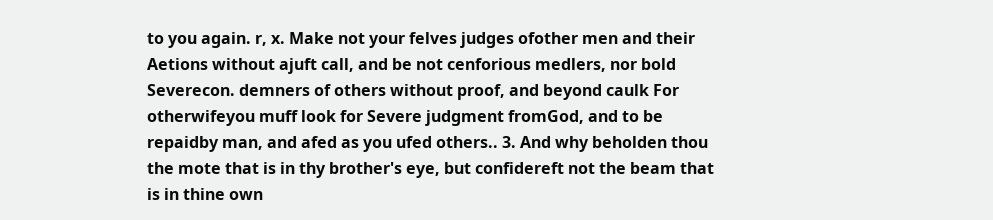to you again. r, x. Make not your felves judges ofother men and their Aetions without ajuft call, and be not cenforious medlers, nor bold Severecon. demners of others without proof, and beyond caulk For otherwifeyou muff look for Severe judgment fromGod, and to be repaidby man, and afed as you ufed others.. 3. And why beholden thou the mote that is in thy brother's eye, but confidereft not the beam that is in thine own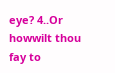eye? 4..Or howwilt thou fay to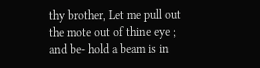thy brother, Let me pull out the mote out of thine eye ; and be- hold a beam is in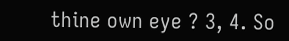thine own eye ? 3, 4. So